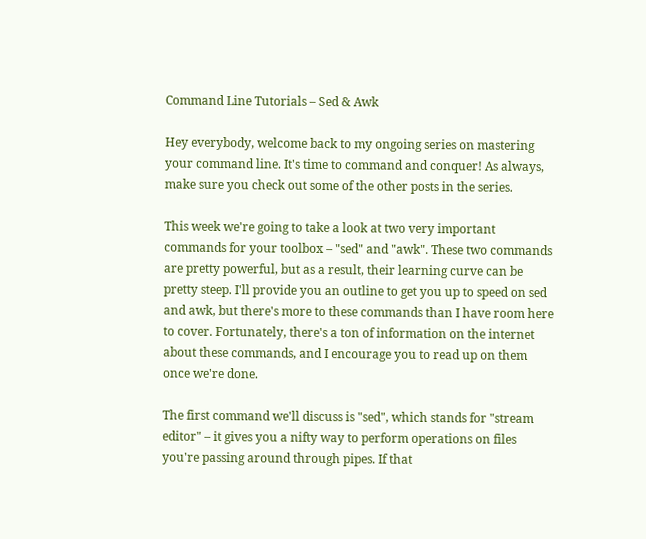Command Line Tutorials – Sed & Awk

Hey everybody, welcome back to my ongoing series on mastering your command line. It's time to command and conquer! As always, make sure you check out some of the other posts in the series.

This week we're going to take a look at two very important commands for your toolbox – "sed" and "awk". These two commands are pretty powerful, but as a result, their learning curve can be pretty steep. I'll provide you an outline to get you up to speed on sed and awk, but there's more to these commands than I have room here to cover. Fortunately, there's a ton of information on the internet about these commands, and I encourage you to read up on them once we're done.

The first command we'll discuss is "sed", which stands for "stream editor" – it gives you a nifty way to perform operations on files you're passing around through pipes. If that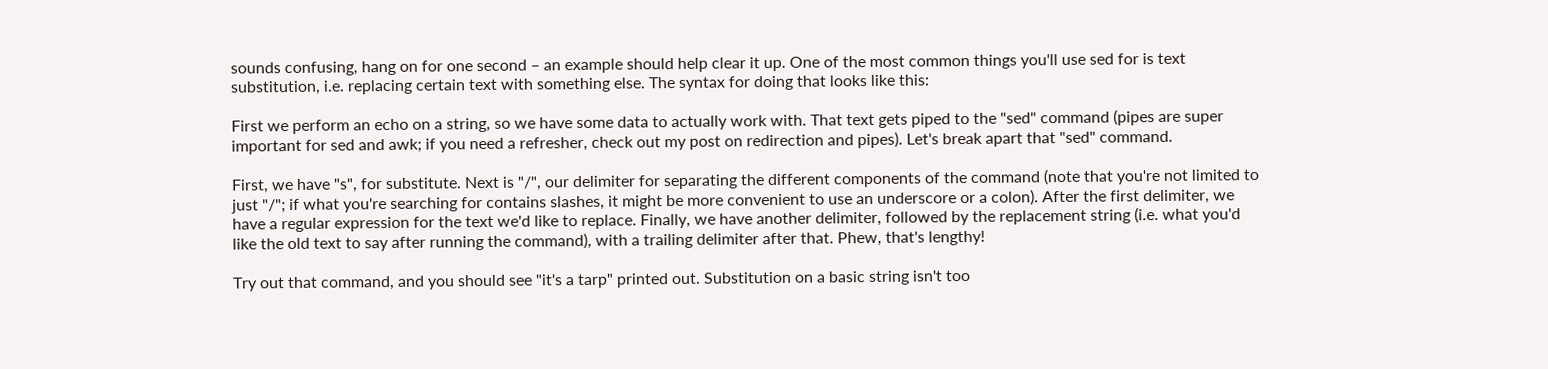sounds confusing, hang on for one second – an example should help clear it up. One of the most common things you'll use sed for is text substitution, i.e. replacing certain text with something else. The syntax for doing that looks like this:

First we perform an echo on a string, so we have some data to actually work with. That text gets piped to the "sed" command (pipes are super important for sed and awk; if you need a refresher, check out my post on redirection and pipes). Let's break apart that "sed" command.

First, we have "s", for substitute. Next is "/", our delimiter for separating the different components of the command (note that you're not limited to just "/"; if what you're searching for contains slashes, it might be more convenient to use an underscore or a colon). After the first delimiter, we have a regular expression for the text we'd like to replace. Finally, we have another delimiter, followed by the replacement string (i.e. what you'd like the old text to say after running the command), with a trailing delimiter after that. Phew, that's lengthy!

Try out that command, and you should see "it's a tarp" printed out. Substitution on a basic string isn't too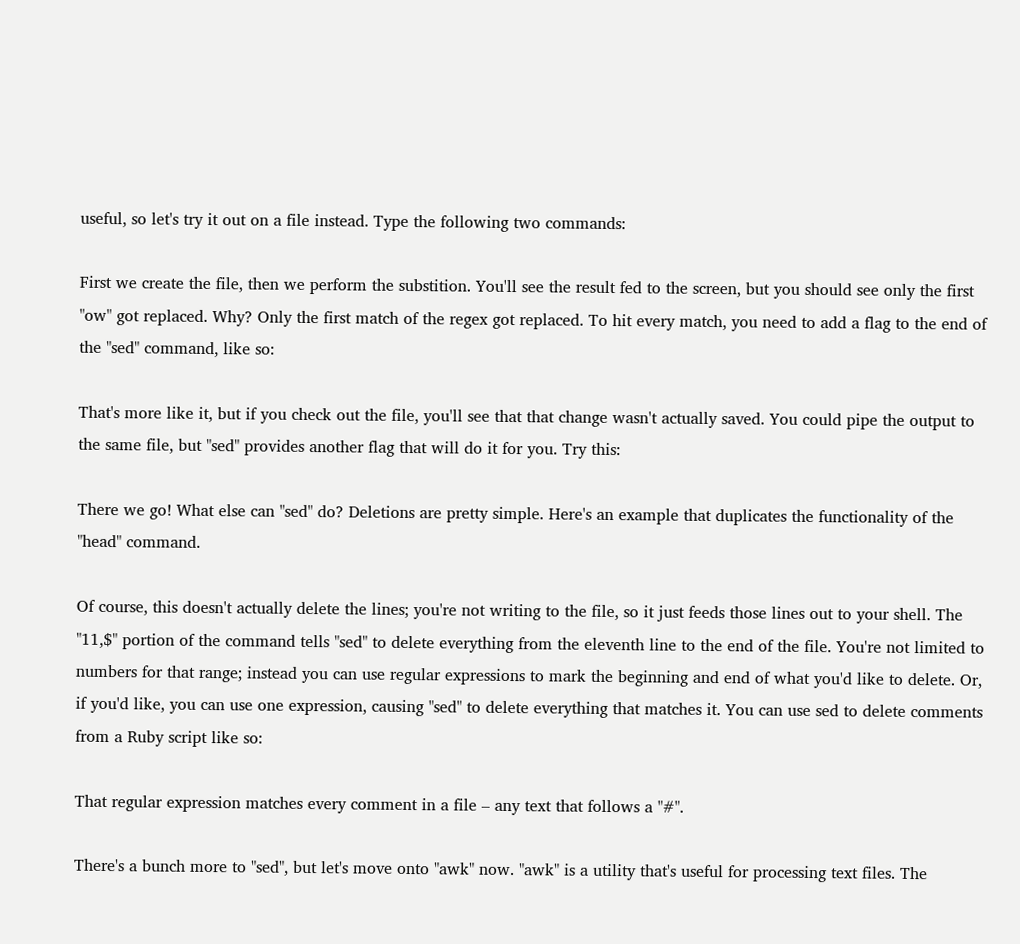useful, so let's try it out on a file instead. Type the following two commands:

First we create the file, then we perform the substition. You'll see the result fed to the screen, but you should see only the first "ow" got replaced. Why? Only the first match of the regex got replaced. To hit every match, you need to add a flag to the end of the "sed" command, like so:

That's more like it, but if you check out the file, you'll see that that change wasn't actually saved. You could pipe the output to the same file, but "sed" provides another flag that will do it for you. Try this:

There we go! What else can "sed" do? Deletions are pretty simple. Here's an example that duplicates the functionality of the "head" command.

Of course, this doesn't actually delete the lines; you're not writing to the file, so it just feeds those lines out to your shell. The "11,$" portion of the command tells "sed" to delete everything from the eleventh line to the end of the file. You're not limited to numbers for that range; instead you can use regular expressions to mark the beginning and end of what you'd like to delete. Or, if you'd like, you can use one expression, causing "sed" to delete everything that matches it. You can use sed to delete comments from a Ruby script like so:

That regular expression matches every comment in a file – any text that follows a "#".

There's a bunch more to "sed", but let's move onto "awk" now. "awk" is a utility that's useful for processing text files. The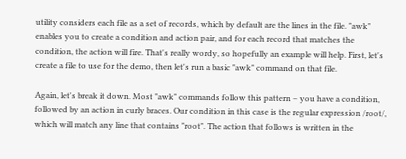utility considers each file as a set of records, which by default are the lines in the file. "awk" enables you to create a condition and action pair, and for each record that matches the condition, the action will fire. That's really wordy, so hopefully an example will help. First, let's create a file to use for the demo, then let's run a basic "awk" command on that file.

Again, let's break it down. Most "awk" commands follow this pattern – you have a condition, followed by an action in curly braces. Our condition in this case is the regular expression /root/, which will match any line that contains "root". The action that follows is written in the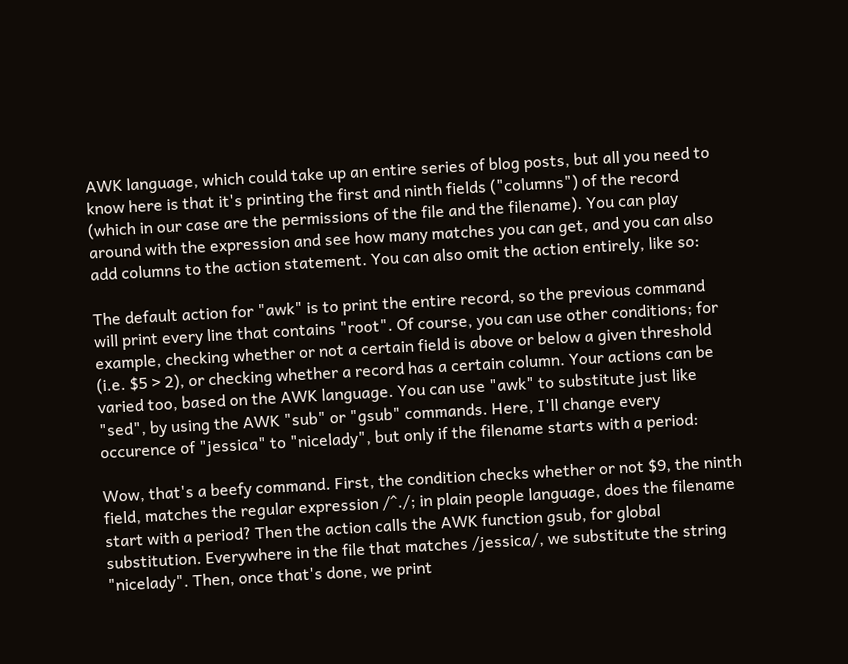AWK language, which could take up an entire series of blog posts, but all you need to know here is that it's printing the first and ninth fields ("columns") of the record (which in our case are the permissions of the file and the filename). You can play around with the expression and see how many matches you can get, and you can also add columns to the action statement. You can also omit the action entirely, like so:

The default action for "awk" is to print the entire record, so the previous command will print every line that contains "root". Of course, you can use other conditions; for example, checking whether or not a certain field is above or below a given threshold (i.e. $5 > 2), or checking whether a record has a certain column. Your actions can be varied too, based on the AWK language. You can use "awk" to substitute just like "sed", by using the AWK "sub" or "gsub" commands. Here, I'll change every occurence of "jessica" to "nicelady", but only if the filename starts with a period:

Wow, that's a beefy command. First, the condition checks whether or not $9, the ninth field, matches the regular expression /^./; in plain people language, does the filename start with a period? Then the action calls the AWK function gsub, for global substitution. Everywhere in the file that matches /jessica/, we substitute the string "nicelady". Then, once that's done, we print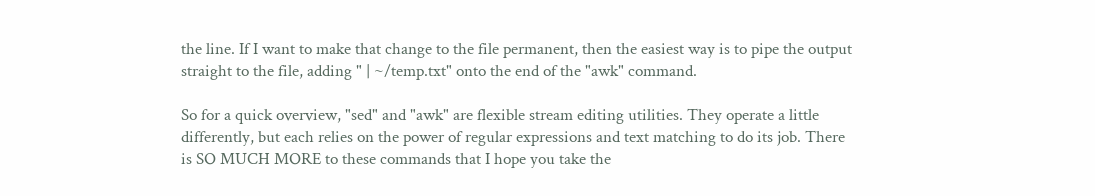the line. If I want to make that change to the file permanent, then the easiest way is to pipe the output straight to the file, adding " | ~/temp.txt" onto the end of the "awk" command.

So for a quick overview, "sed" and "awk" are flexible stream editing utilities. They operate a little differently, but each relies on the power of regular expressions and text matching to do its job. There is SO MUCH MORE to these commands that I hope you take the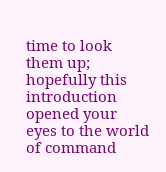time to look them up; hopefully this introduction opened your eyes to the world of command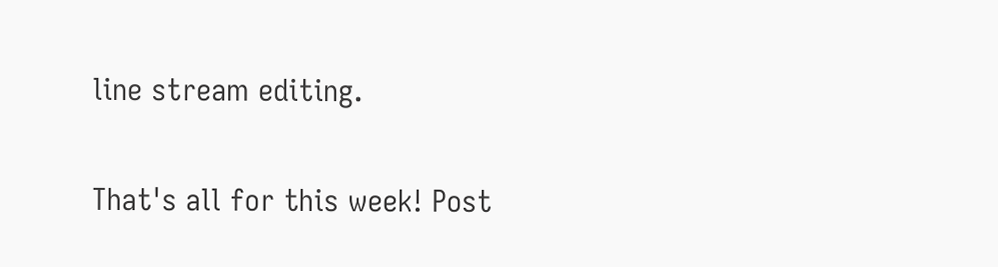line stream editing.

That's all for this week! Post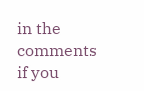in the comments if you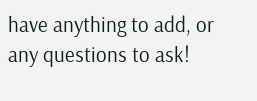have anything to add, or any questions to ask!